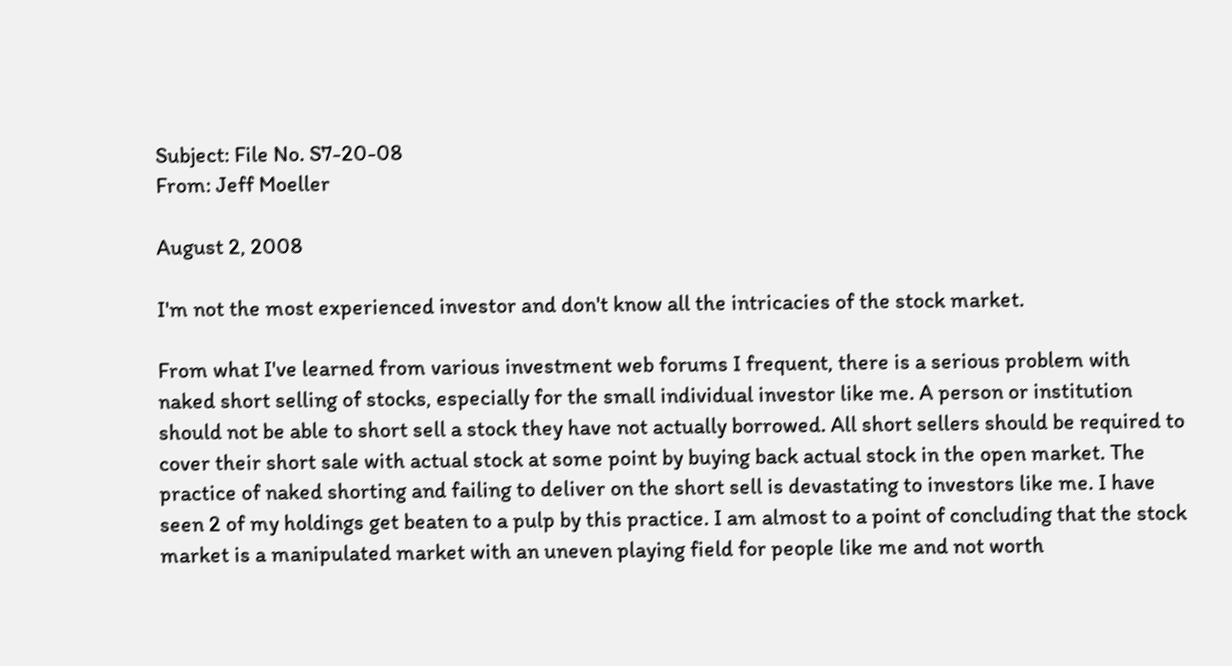Subject: File No. S7-20-08
From: Jeff Moeller

August 2, 2008

I'm not the most experienced investor and don't know all the intricacies of the stock market.

From what I've learned from various investment web forums I frequent, there is a serious problem with naked short selling of stocks, especially for the small individual investor like me. A person or institution should not be able to short sell a stock they have not actually borrowed. All short sellers should be required to cover their short sale with actual stock at some point by buying back actual stock in the open market. The practice of naked shorting and failing to deliver on the short sell is devastating to investors like me. I have seen 2 of my holdings get beaten to a pulp by this practice. I am almost to a point of concluding that the stock market is a manipulated market with an uneven playing field for people like me and not worth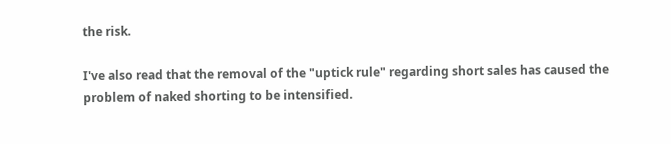the risk.

I've also read that the removal of the "uptick rule" regarding short sales has caused the problem of naked shorting to be intensified.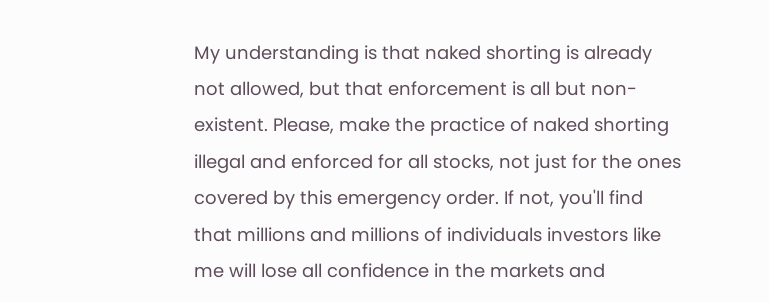My understanding is that naked shorting is already not allowed, but that enforcement is all but non-existent. Please, make the practice of naked shorting illegal and enforced for all stocks, not just for the ones covered by this emergency order. If not, you'll find that millions and millions of individuals investors like me will lose all confidence in the markets and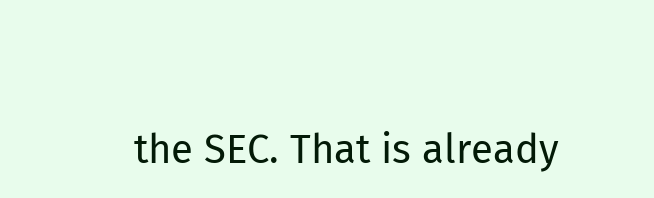the SEC. That is already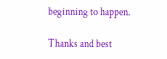beginning to happen.

Thanks and best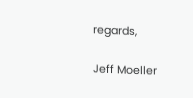regards,

Jeff Moeller